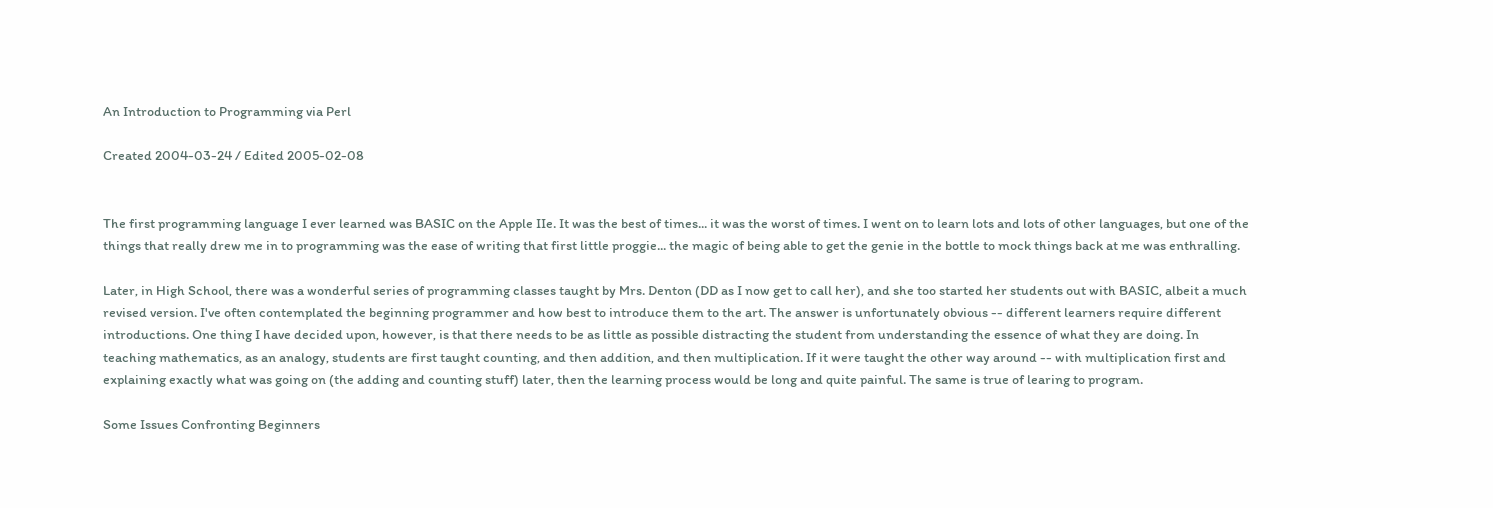An Introduction to Programming via Perl

Created 2004-03-24 / Edited 2005-02-08


The first programming language I ever learned was BASIC on the Apple IIe. It was the best of times... it was the worst of times. I went on to learn lots and lots of other languages, but one of the things that really drew me in to programming was the ease of writing that first little proggie... the magic of being able to get the genie in the bottle to mock things back at me was enthralling.

Later, in High School, there was a wonderful series of programming classes taught by Mrs. Denton (DD as I now get to call her), and she too started her students out with BASIC, albeit a much revised version. I've often contemplated the beginning programmer and how best to introduce them to the art. The answer is unfortunately obvious -- different learners require different introductions. One thing I have decided upon, however, is that there needs to be as little as possible distracting the student from understanding the essence of what they are doing. In teaching mathematics, as an analogy, students are first taught counting, and then addition, and then multiplication. If it were taught the other way around -- with multiplication first and explaining exactly what was going on (the adding and counting stuff) later, then the learning process would be long and quite painful. The same is true of learing to program.

Some Issues Confronting Beginners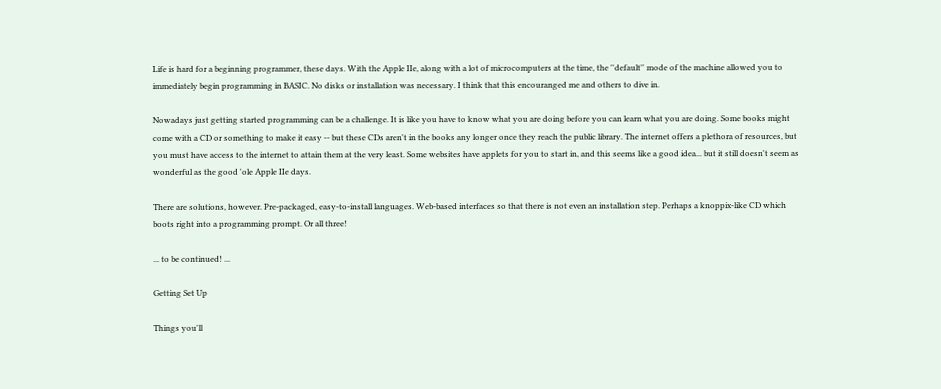Life is hard for a beginning programmer, these days. With the Apple IIe, along with a lot of microcomputers at the time, the ''default'' mode of the machine allowed you to immediately begin programming in BASIC. No disks or installation was necessary. I think that this encouranged me and others to dive in.

Nowadays just getting started programming can be a challenge. It is like you have to know what you are doing before you can learn what you are doing. Some books might come with a CD or something to make it easy -- but these CDs aren't in the books any longer once they reach the public library. The internet offers a plethora of resources, but you must have access to the internet to attain them at the very least. Some websites have applets for you to start in, and this seems like a good idea... but it still doesn't seem as wonderful as the good 'ole Apple IIe days.

There are solutions, however. Pre-packaged, easy-to-install languages. Web-based interfaces so that there is not even an installation step. Perhaps a knoppix-like CD which boots right into a programming prompt. Or all three!

... to be continued! ...

Getting Set Up

Things you'll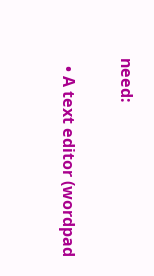need:

  • A text editor (wordpad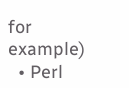for example)
  • Perl